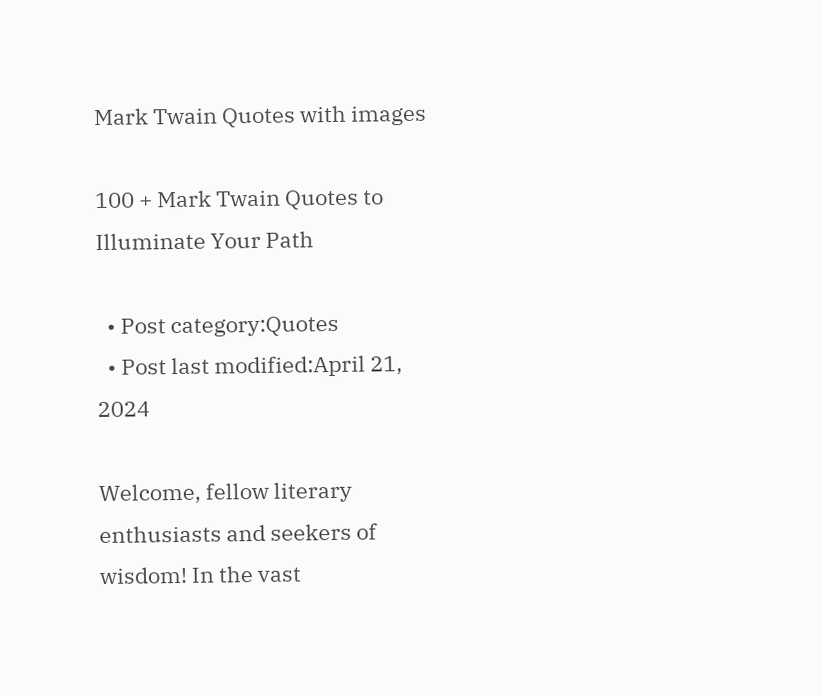Mark Twain Quotes with images

100 + Mark Twain Quotes to Illuminate Your Path

  • Post category:Quotes
  • Post last modified:April 21, 2024

Welcome, fellow literary enthusiasts and seekers of wisdom! In the vast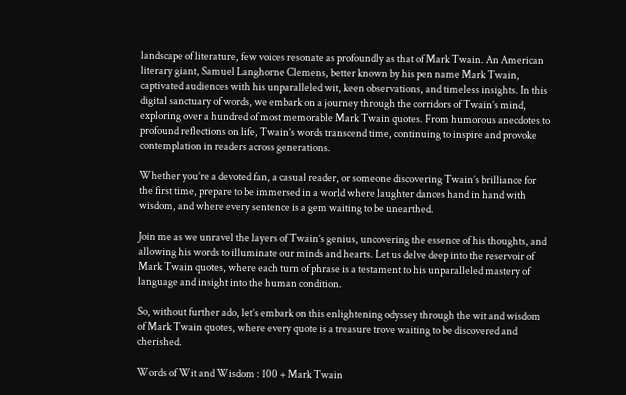landscape of literature, few voices resonate as profoundly as that of Mark Twain. An American literary giant, Samuel Langhorne Clemens, better known by his pen name Mark Twain, captivated audiences with his unparalleled wit, keen observations, and timeless insights. In this digital sanctuary of words, we embark on a journey through the corridors of Twain’s mind, exploring over a hundred of most memorable Mark Twain quotes. From humorous anecdotes to profound reflections on life, Twain’s words transcend time, continuing to inspire and provoke contemplation in readers across generations.

Whether you’re a devoted fan, a casual reader, or someone discovering Twain’s brilliance for the first time, prepare to be immersed in a world where laughter dances hand in hand with wisdom, and where every sentence is a gem waiting to be unearthed.

Join me as we unravel the layers of Twain’s genius, uncovering the essence of his thoughts, and allowing his words to illuminate our minds and hearts. Let us delve deep into the reservoir of Mark Twain quotes, where each turn of phrase is a testament to his unparalleled mastery of language and insight into the human condition.

So, without further ado, let’s embark on this enlightening odyssey through the wit and wisdom of Mark Twain quotes, where every quote is a treasure trove waiting to be discovered and cherished.

Words of Wit and Wisdom : 100 + Mark Twain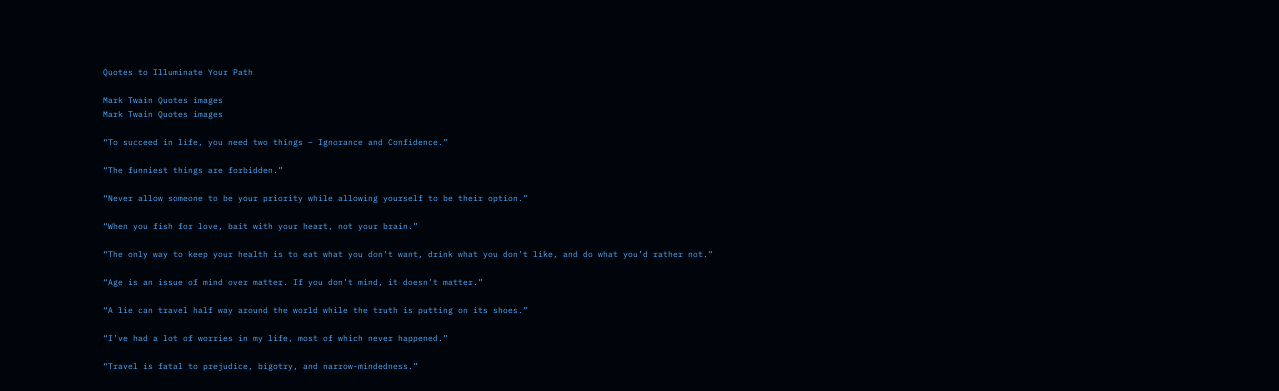Quotes to Illuminate Your Path

Mark Twain Quotes images
Mark Twain Quotes images

“To succeed in life, you need two things – Ignorance and Confidence.”

“The funniest things are forbidden.”

“Never allow someone to be your priority while allowing yourself to be their option.”

“When you fish for love, bait with your heart, not your brain.”

“The only way to keep your health is to eat what you don’t want, drink what you don’t like, and do what you’d rather not.”

“Age is an issue of mind over matter. If you don’t mind, it doesn’t matter.”

“A lie can travel half way around the world while the truth is putting on its shoes.”

“I’ve had a lot of worries in my life, most of which never happened.”

“Travel is fatal to prejudice, bigotry, and narrow-mindedness.”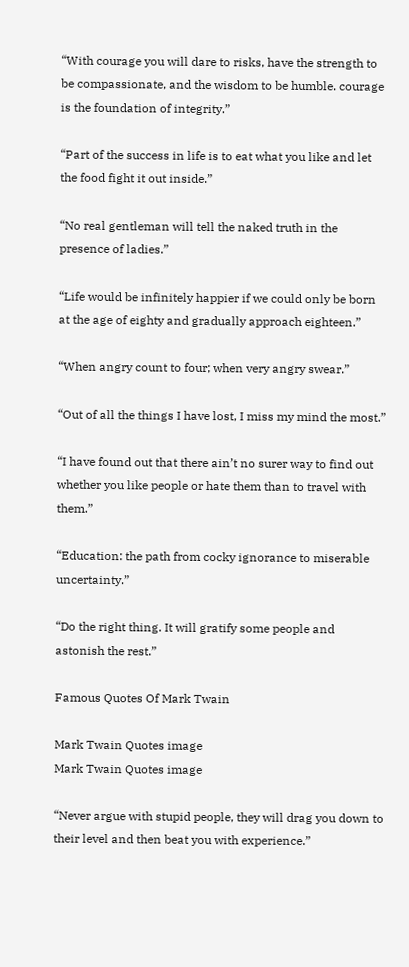“With courage you will dare to risks, have the strength to be compassionate, and the wisdom to be humble. courage is the foundation of integrity.”

“Part of the success in life is to eat what you like and let the food fight it out inside.”

“No real gentleman will tell the naked truth in the presence of ladies.”

“Life would be infinitely happier if we could only be born at the age of eighty and gradually approach eighteen.”

“When angry count to four; when very angry swear.”

“Out of all the things I have lost, I miss my mind the most.”

“I have found out that there ain’t no surer way to find out whether you like people or hate them than to travel with them.”

“Education: the path from cocky ignorance to miserable uncertainty.”

“Do the right thing. It will gratify some people and astonish the rest.”

Famous Quotes Of Mark Twain

Mark Twain Quotes image
Mark Twain Quotes image

“Never argue with stupid people, they will drag you down to their level and then beat you with experience.”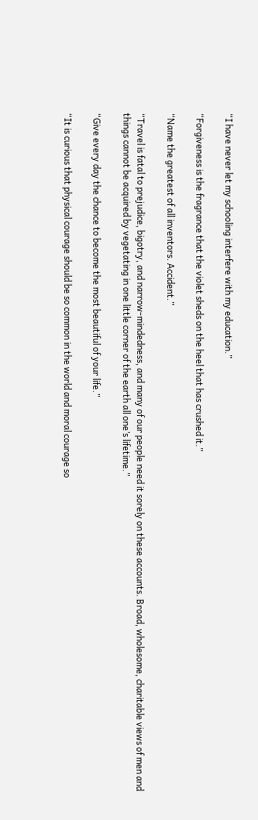“I have never let my schooling interfere with my education.”

“Forgiveness is the fragrance that the violet sheds on the heel that has crushed it.”

“Name the greatest of all inventors. Accident.”

“Travel is fatal to prejudice, bigotry, and narrow-mindedness, and many of our people need it sorely on these accounts. Broad, wholesome, charitable views of men and things cannot be acquired by vegetating in one little corner of the earth all one’s lifetime.”

“Give every day the chance to become the most beautiful of your life.”

“It is curious that physical courage should be so common in the world and moral courage so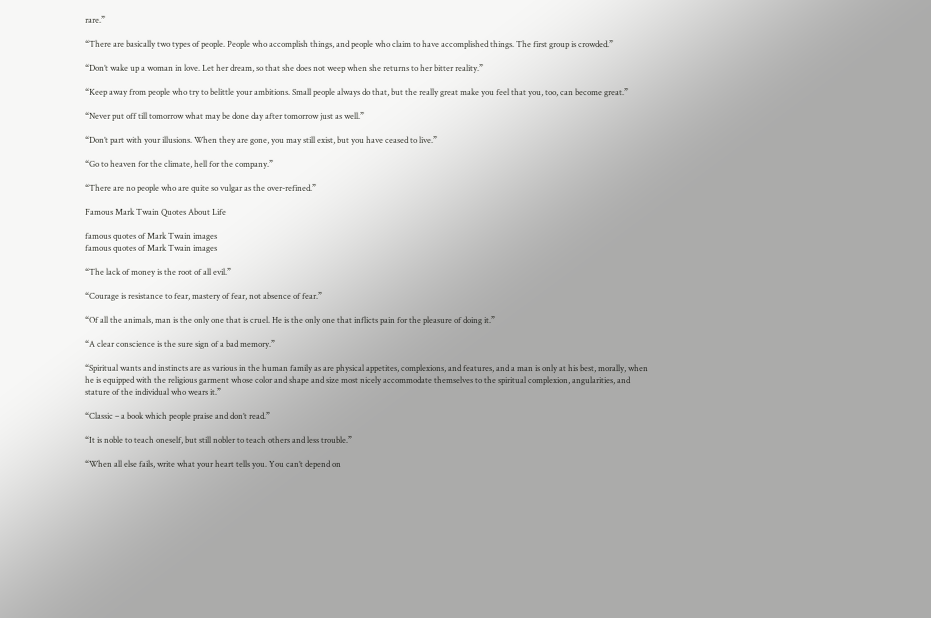rare.”

“There are basically two types of people. People who accomplish things, and people who claim to have accomplished things. The first group is crowded.”

“Don’t wake up a woman in love. Let her dream, so that she does not weep when she returns to her bitter reality.”

“Keep away from people who try to belittle your ambitions. Small people always do that, but the really great make you feel that you, too, can become great.”

“Never put off till tomorrow what may be done day after tomorrow just as well.”

“Don’t part with your illusions. When they are gone, you may still exist, but you have ceased to live.”

“Go to heaven for the climate, hell for the company.”

“There are no people who are quite so vulgar as the over-refined.”

Famous Mark Twain Quotes About Life

famous quotes of Mark Twain images
famous quotes of Mark Twain images

“The lack of money is the root of all evil.”

“Courage is resistance to fear, mastery of fear, not absence of fear.”

“Of all the animals, man is the only one that is cruel. He is the only one that inflicts pain for the pleasure of doing it.”

“A clear conscience is the sure sign of a bad memory.”

“Spiritual wants and instincts are as various in the human family as are physical appetites, complexions, and features, and a man is only at his best, morally, when he is equipped with the religious garment whose color and shape and size most nicely accommodate themselves to the spiritual complexion, angularities, and stature of the individual who wears it.”

“Classic – a book which people praise and don’t read.”

“It is noble to teach oneself, but still nobler to teach others and less trouble.”

“When all else fails, write what your heart tells you. You can’t depend on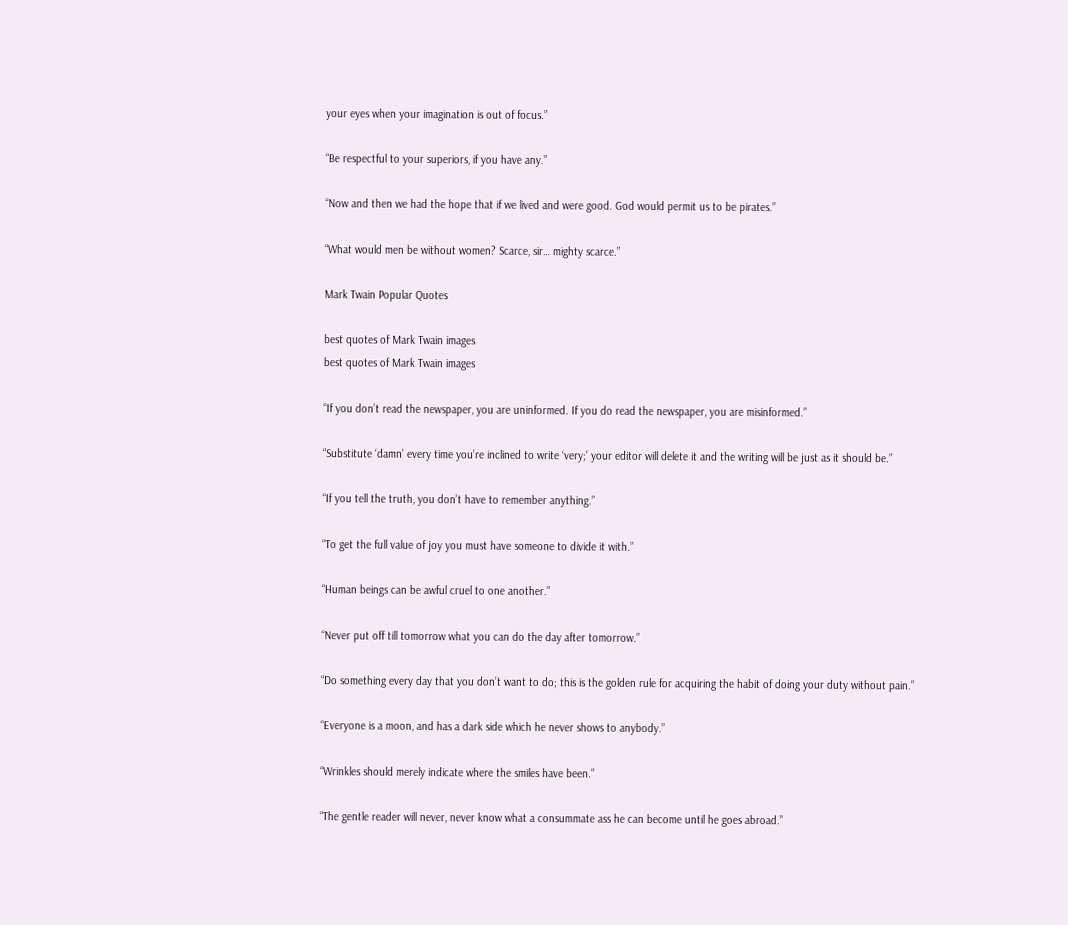your eyes when your imagination is out of focus.”

“Be respectful to your superiors, if you have any.”

“Now and then we had the hope that if we lived and were good. God would permit us to be pirates.”

“What would men be without women? Scarce, sir… mighty scarce.”

Mark Twain Popular Quotes

best quotes of Mark Twain images
best quotes of Mark Twain images

“If you don’t read the newspaper, you are uninformed. If you do read the newspaper, you are misinformed.”

“Substitute ‘damn’ every time you’re inclined to write ‘very;’ your editor will delete it and the writing will be just as it should be.”

“If you tell the truth, you don’t have to remember anything.”

“To get the full value of joy you must have someone to divide it with.”

“Human beings can be awful cruel to one another.”

“Never put off till tomorrow what you can do the day after tomorrow.”

“Do something every day that you don’t want to do; this is the golden rule for acquiring the habit of doing your duty without pain.”

“Everyone is a moon, and has a dark side which he never shows to anybody.”

“Wrinkles should merely indicate where the smiles have been.”

“The gentle reader will never, never know what a consummate ass he can become until he goes abroad.”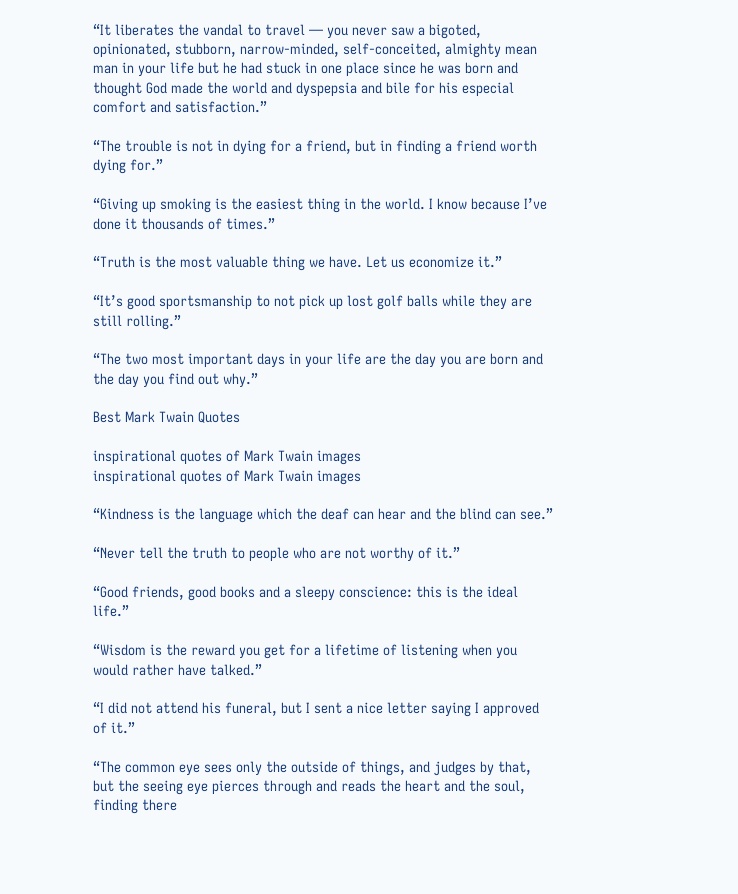“It liberates the vandal to travel — you never saw a bigoted, opinionated, stubborn, narrow-minded, self-conceited, almighty mean man in your life but he had stuck in one place since he was born and thought God made the world and dyspepsia and bile for his especial comfort and satisfaction.”

“The trouble is not in dying for a friend, but in finding a friend worth dying for.”

“Giving up smoking is the easiest thing in the world. I know because I’ve done it thousands of times.”

“Truth is the most valuable thing we have. Let us economize it.”

“It’s good sportsmanship to not pick up lost golf balls while they are still rolling.”

“The two most important days in your life are the day you are born and the day you find out why.”

Best Mark Twain Quotes

inspirational quotes of Mark Twain images
inspirational quotes of Mark Twain images

“Kindness is the language which the deaf can hear and the blind can see.”

“Never tell the truth to people who are not worthy of it.”

“Good friends, good books and a sleepy conscience: this is the ideal life.”

“Wisdom is the reward you get for a lifetime of listening when you would rather have talked.”

“I did not attend his funeral, but I sent a nice letter saying I approved of it.”

“The common eye sees only the outside of things, and judges by that, but the seeing eye pierces through and reads the heart and the soul, finding there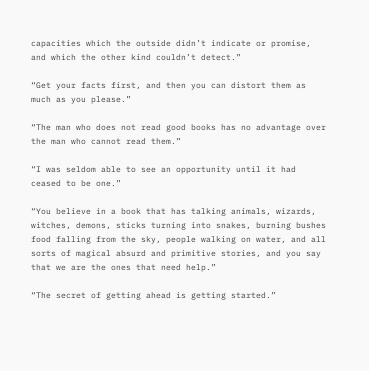capacities which the outside didn’t indicate or promise, and which the other kind couldn’t detect.”

“Get your facts first, and then you can distort them as much as you please.”

“The man who does not read good books has no advantage over the man who cannot read them.”

“I was seldom able to see an opportunity until it had ceased to be one.”

“You believe in a book that has talking animals, wizards, witches, demons, sticks turning into snakes, burning bushes food falling from the sky, people walking on water, and all sorts of magical absurd and primitive stories, and you say that we are the ones that need help.”

“The secret of getting ahead is getting started.”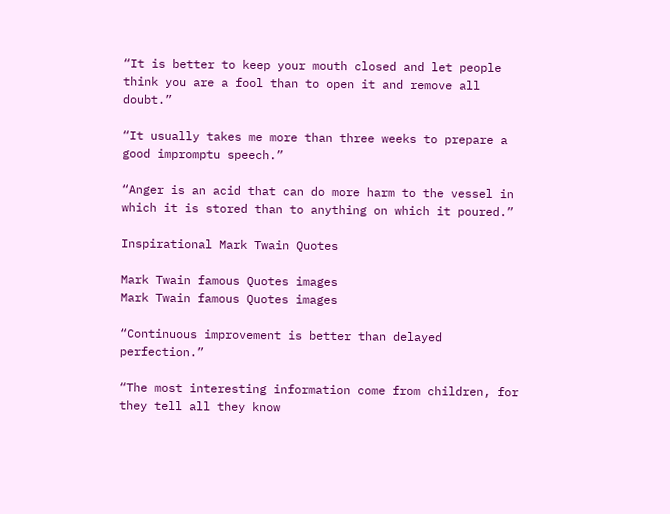“It is better to keep your mouth closed and let people think you are a fool than to open it and remove all doubt.”

“It usually takes me more than three weeks to prepare a good impromptu speech.”

“Anger is an acid that can do more harm to the vessel in which it is stored than to anything on which it poured.”

Inspirational Mark Twain Quotes

Mark Twain famous Quotes images
Mark Twain famous Quotes images

“Continuous improvement is better than delayed perfection.”

“The most interesting information come from children, for they tell all they know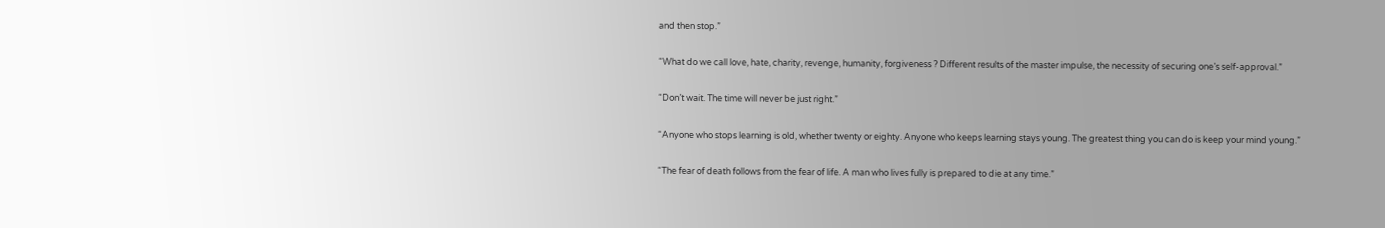and then stop.”

“What do we call love, hate, charity, revenge, humanity, forgiveness ? Different results of the master impulse, the necessity of securing one’s self-approval.”

“Don’t wait. The time will never be just right.”

“Anyone who stops learning is old, whether twenty or eighty. Anyone who keeps learning stays young. The greatest thing you can do is keep your mind young.”

“The fear of death follows from the fear of life. A man who lives fully is prepared to die at any time.”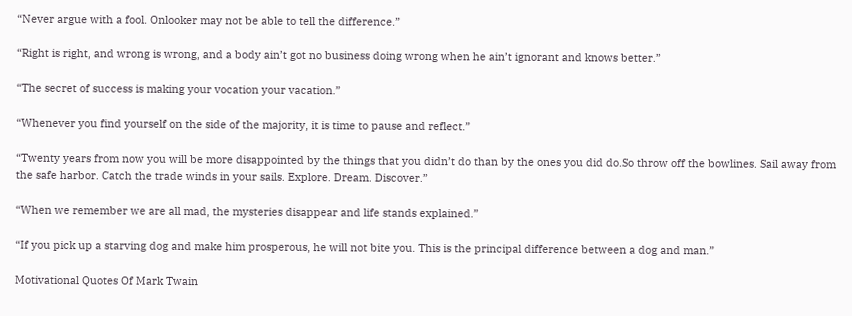“Never argue with a fool. Onlooker may not be able to tell the difference.”

“Right is right, and wrong is wrong, and a body ain’t got no business doing wrong when he ain’t ignorant and knows better.”

“The secret of success is making your vocation your vacation.”

“Whenever you find yourself on the side of the majority, it is time to pause and reflect.”

“Twenty years from now you will be more disappointed by the things that you didn’t do than by the ones you did do.So throw off the bowlines. Sail away from the safe harbor. Catch the trade winds in your sails. Explore. Dream. Discover.”

“When we remember we are all mad, the mysteries disappear and life stands explained.”

“If you pick up a starving dog and make him prosperous, he will not bite you. This is the principal difference between a dog and man.”

Motivational Quotes Of Mark Twain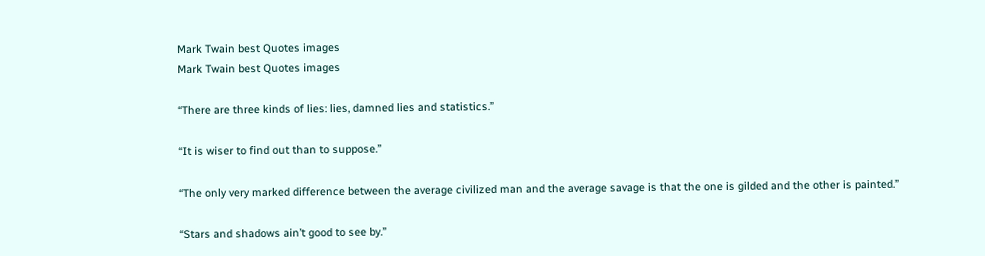Mark Twain best Quotes images
Mark Twain best Quotes images

“There are three kinds of lies: lies, damned lies and statistics.”

“It is wiser to find out than to suppose.”

“The only very marked difference between the average civilized man and the average savage is that the one is gilded and the other is painted.”

“Stars and shadows ain’t good to see by.”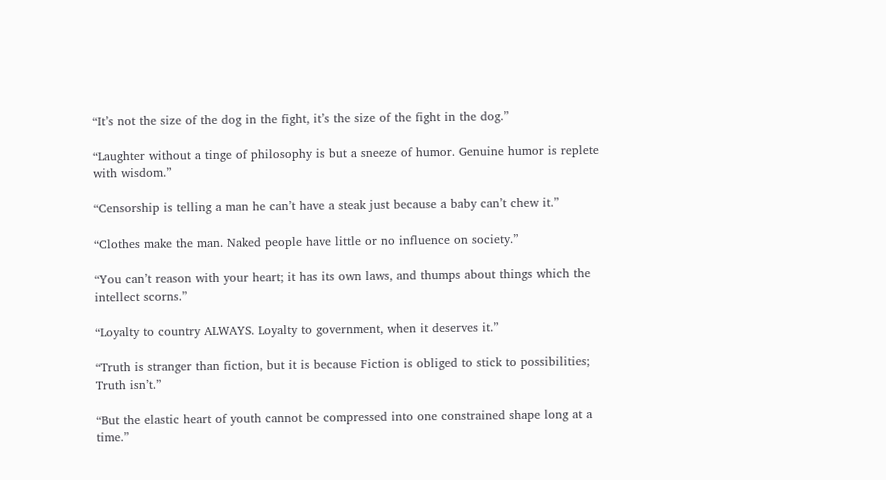“It’s not the size of the dog in the fight, it’s the size of the fight in the dog.”

“Laughter without a tinge of philosophy is but a sneeze of humor. Genuine humor is replete with wisdom.”

“Censorship is telling a man he can’t have a steak just because a baby can’t chew it.”

“Clothes make the man. Naked people have little or no influence on society.”

“You can’t reason with your heart; it has its own laws, and thumps about things which the intellect scorns.”

“Loyalty to country ALWAYS. Loyalty to government, when it deserves it.”

“Truth is stranger than fiction, but it is because Fiction is obliged to stick to possibilities; Truth isn’t.”

“But the elastic heart of youth cannot be compressed into one constrained shape long at a time.”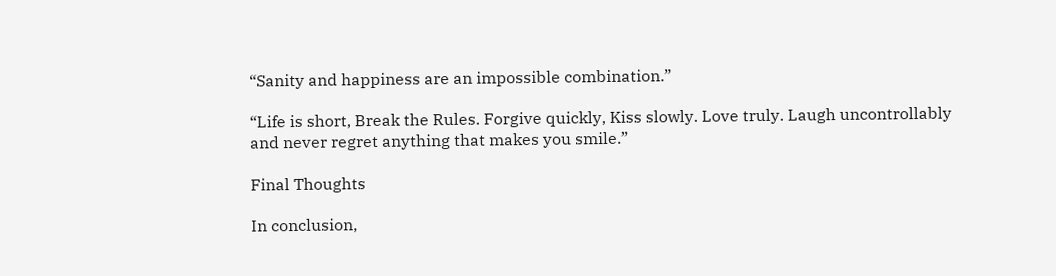“Sanity and happiness are an impossible combination.”

“Life is short, Break the Rules. Forgive quickly, Kiss slowly. Love truly. Laugh uncontrollably and never regret anything that makes you smile.”

Final Thoughts

In conclusion,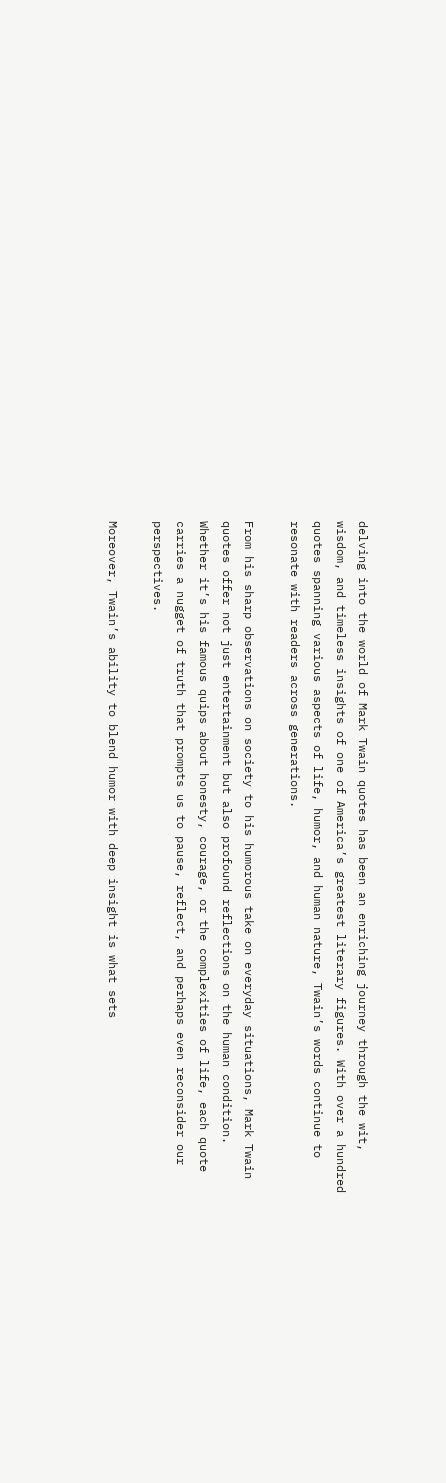delving into the world of Mark Twain quotes has been an enriching journey through the wit, wisdom, and timeless insights of one of America’s greatest literary figures. With over a hundred quotes spanning various aspects of life, humor, and human nature, Twain’s words continue to resonate with readers across generations.

From his sharp observations on society to his humorous take on everyday situations, Mark Twain quotes offer not just entertainment but also profound reflections on the human condition. Whether it’s his famous quips about honesty, courage, or the complexities of life, each quote carries a nugget of truth that prompts us to pause, reflect, and perhaps even reconsider our perspectives.

Moreover, Twain’s ability to blend humor with deep insight is what sets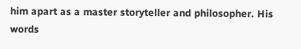him apart as a master storyteller and philosopher. His words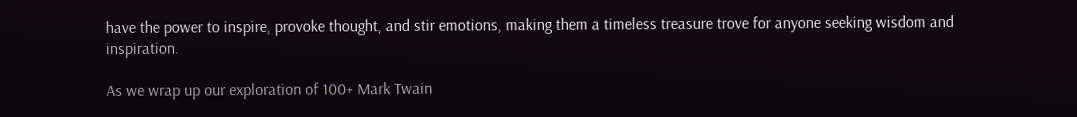have the power to inspire, provoke thought, and stir emotions, making them a timeless treasure trove for anyone seeking wisdom and inspiration.

As we wrap up our exploration of 100+ Mark Twain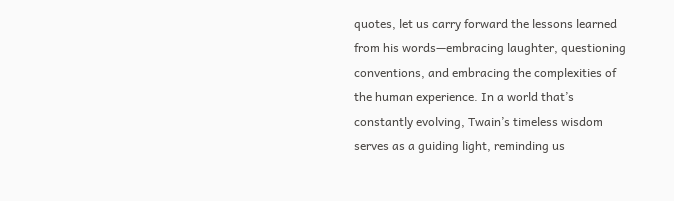quotes, let us carry forward the lessons learned from his words—embracing laughter, questioning conventions, and embracing the complexities of the human experience. In a world that’s constantly evolving, Twain’s timeless wisdom serves as a guiding light, reminding us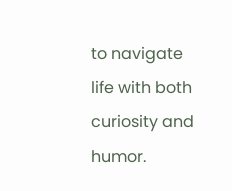to navigate life with both curiosity and humor.